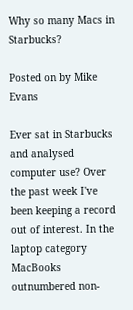Why so many Macs in Starbucks?

Posted on by Mike Evans

Ever sat in Starbucks and analysed computer use? Over the past week I've been keeping a record out of interest. In the laptop category MacBooks outnumbered non-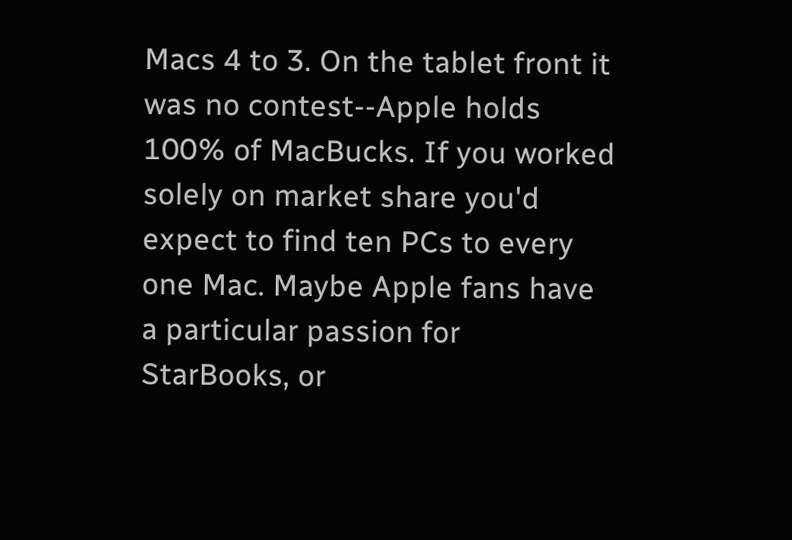Macs 4 to 3. On the tablet front it was no contest--Apple holds 100% of MacBucks. If you worked solely on market share you'd expect to find ten PCs to every one Mac. Maybe Apple fans have a particular passion for StarBooks, or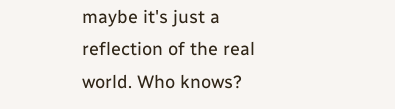maybe it's just a reflection of the real world. Who knows?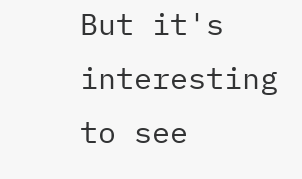But it's interesting to see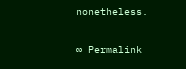nonetheless.

∞ Permalink